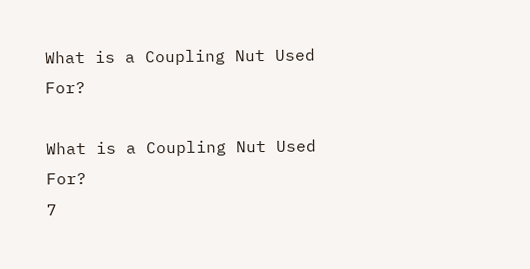What is a Coupling Nut Used For?

What is a Coupling Nut Used For?
7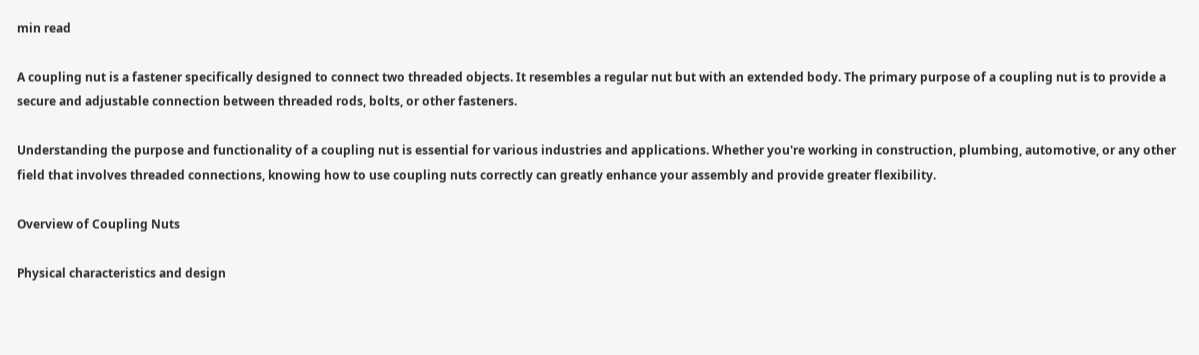min read

A coupling nut is a fastener specifically designed to connect two threaded objects. It resembles a regular nut but with an extended body. The primary purpose of a coupling nut is to provide a secure and adjustable connection between threaded rods, bolts, or other fasteners.

Understanding the purpose and functionality of a coupling nut is essential for various industries and applications. Whether you're working in construction, plumbing, automotive, or any other field that involves threaded connections, knowing how to use coupling nuts correctly can greatly enhance your assembly and provide greater flexibility.

Overview of Coupling Nuts

Physical characteristics and design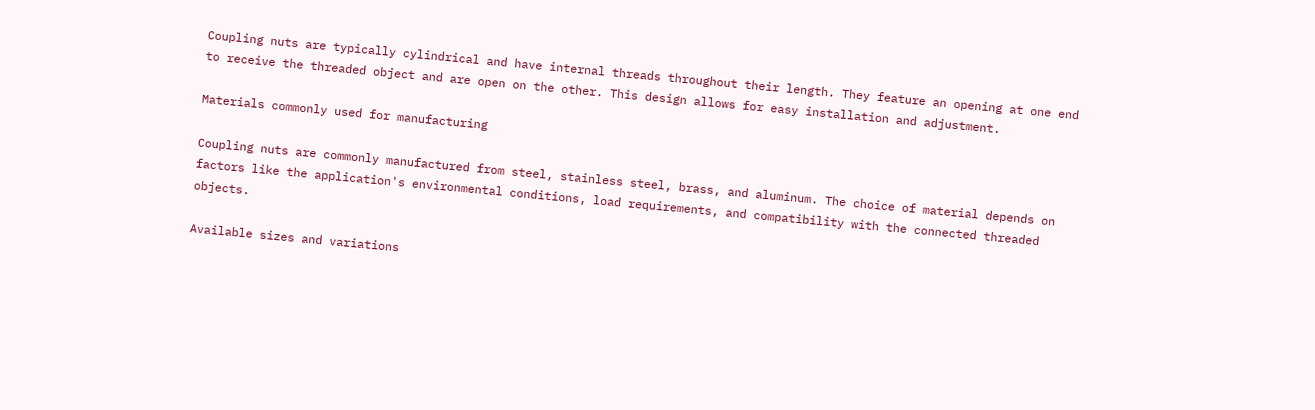Coupling nuts are typically cylindrical and have internal threads throughout their length. They feature an opening at one end to receive the threaded object and are open on the other. This design allows for easy installation and adjustment.

Materials commonly used for manufacturing

Coupling nuts are commonly manufactured from steel, stainless steel, brass, and aluminum. The choice of material depends on factors like the application's environmental conditions, load requirements, and compatibility with the connected threaded objects.

Available sizes and variations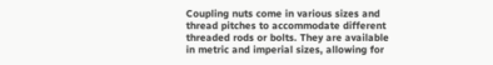Coupling nuts come in various sizes and thread pitches to accommodate different threaded rods or bolts. They are available in metric and imperial sizes, allowing for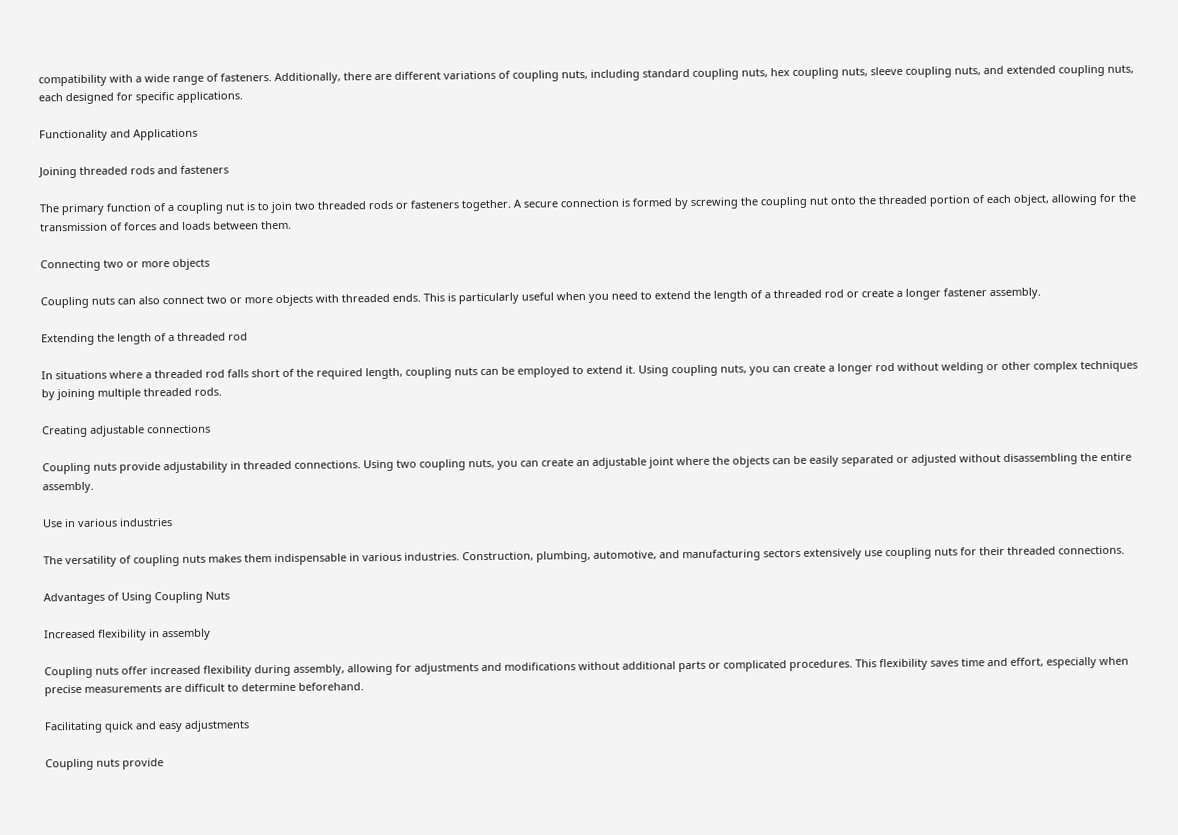compatibility with a wide range of fasteners. Additionally, there are different variations of coupling nuts, including standard coupling nuts, hex coupling nuts, sleeve coupling nuts, and extended coupling nuts, each designed for specific applications.

Functionality and Applications

Joining threaded rods and fasteners

The primary function of a coupling nut is to join two threaded rods or fasteners together. A secure connection is formed by screwing the coupling nut onto the threaded portion of each object, allowing for the transmission of forces and loads between them.

Connecting two or more objects

Coupling nuts can also connect two or more objects with threaded ends. This is particularly useful when you need to extend the length of a threaded rod or create a longer fastener assembly.

Extending the length of a threaded rod

In situations where a threaded rod falls short of the required length, coupling nuts can be employed to extend it. Using coupling nuts, you can create a longer rod without welding or other complex techniques by joining multiple threaded rods.

Creating adjustable connections

Coupling nuts provide adjustability in threaded connections. Using two coupling nuts, you can create an adjustable joint where the objects can be easily separated or adjusted without disassembling the entire assembly.

Use in various industries

The versatility of coupling nuts makes them indispensable in various industries. Construction, plumbing, automotive, and manufacturing sectors extensively use coupling nuts for their threaded connections.

Advantages of Using Coupling Nuts

Increased flexibility in assembly

Coupling nuts offer increased flexibility during assembly, allowing for adjustments and modifications without additional parts or complicated procedures. This flexibility saves time and effort, especially when precise measurements are difficult to determine beforehand.

Facilitating quick and easy adjustments

Coupling nuts provide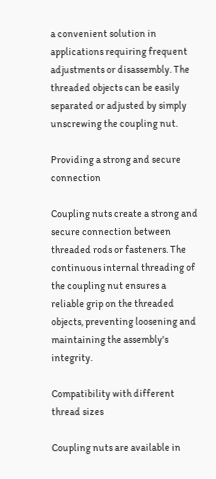a convenient solution in applications requiring frequent adjustments or disassembly. The threaded objects can be easily separated or adjusted by simply unscrewing the coupling nut.

Providing a strong and secure connection

Coupling nuts create a strong and secure connection between threaded rods or fasteners. The continuous internal threading of the coupling nut ensures a reliable grip on the threaded objects, preventing loosening and maintaining the assembly's integrity.

Compatibility with different thread sizes

Coupling nuts are available in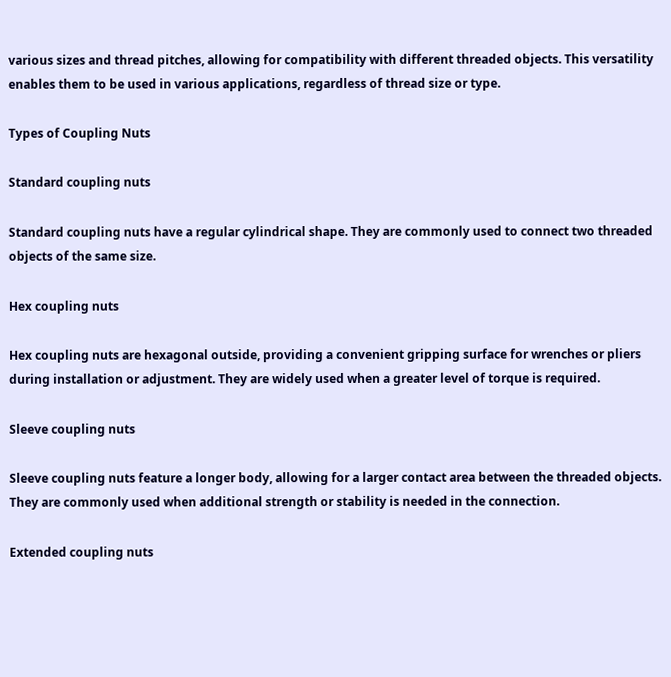various sizes and thread pitches, allowing for compatibility with different threaded objects. This versatility enables them to be used in various applications, regardless of thread size or type.

Types of Coupling Nuts

Standard coupling nuts

Standard coupling nuts have a regular cylindrical shape. They are commonly used to connect two threaded objects of the same size.

Hex coupling nuts

Hex coupling nuts are hexagonal outside, providing a convenient gripping surface for wrenches or pliers during installation or adjustment. They are widely used when a greater level of torque is required.

Sleeve coupling nuts

Sleeve coupling nuts feature a longer body, allowing for a larger contact area between the threaded objects. They are commonly used when additional strength or stability is needed in the connection.

Extended coupling nuts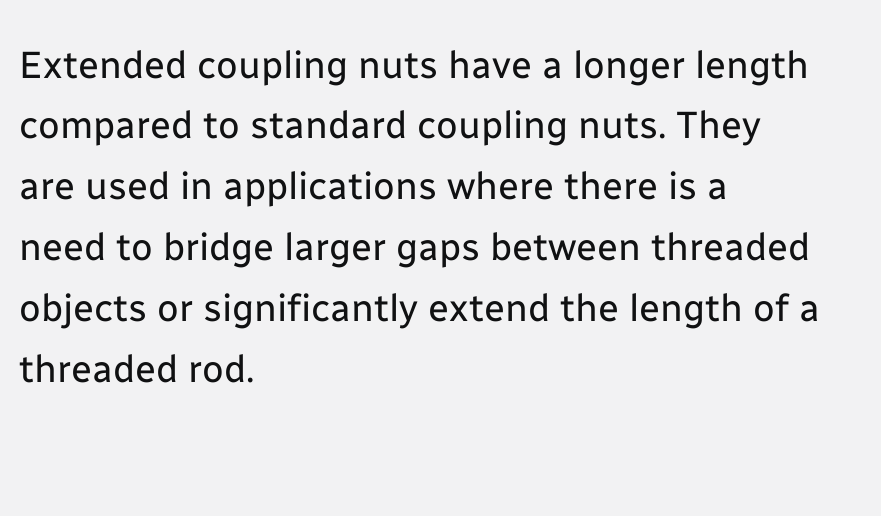Extended coupling nuts have a longer length compared to standard coupling nuts. They are used in applications where there is a need to bridge larger gaps between threaded objects or significantly extend the length of a threaded rod.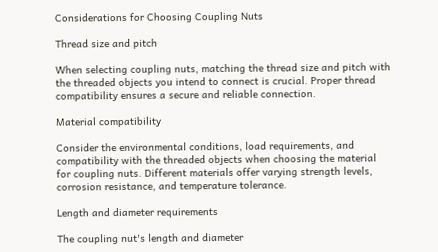Considerations for Choosing Coupling Nuts

Thread size and pitch

When selecting coupling nuts, matching the thread size and pitch with the threaded objects you intend to connect is crucial. Proper thread compatibility ensures a secure and reliable connection.

Material compatibility

Consider the environmental conditions, load requirements, and compatibility with the threaded objects when choosing the material for coupling nuts. Different materials offer varying strength levels, corrosion resistance, and temperature tolerance.

Length and diameter requirements

The coupling nut's length and diameter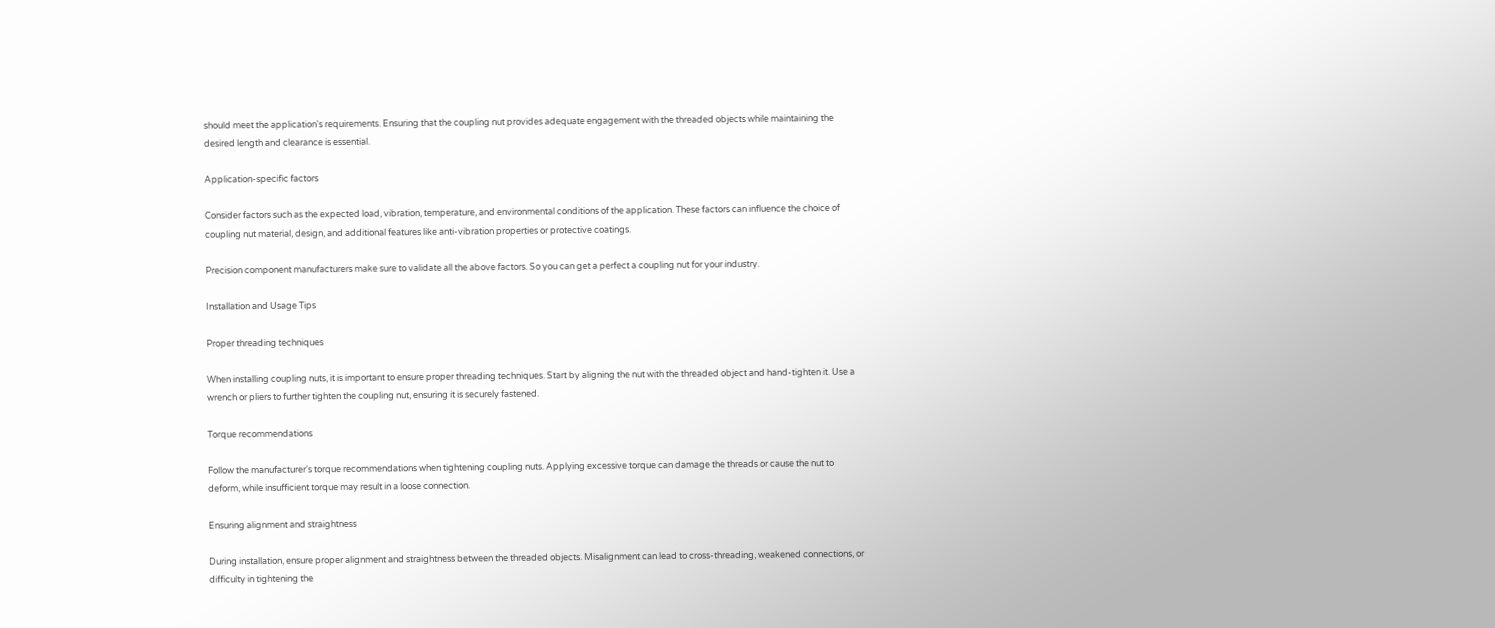should meet the application's requirements. Ensuring that the coupling nut provides adequate engagement with the threaded objects while maintaining the desired length and clearance is essential.

Application-specific factors

Consider factors such as the expected load, vibration, temperature, and environmental conditions of the application. These factors can influence the choice of coupling nut material, design, and additional features like anti-vibration properties or protective coatings.

Precision component manufacturers make sure to validate all the above factors. So you can get a perfect a coupling nut for your industry.

Installation and Usage Tips

Proper threading techniques

When installing coupling nuts, it is important to ensure proper threading techniques. Start by aligning the nut with the threaded object and hand-tighten it. Use a wrench or pliers to further tighten the coupling nut, ensuring it is securely fastened.

Torque recommendations

Follow the manufacturer's torque recommendations when tightening coupling nuts. Applying excessive torque can damage the threads or cause the nut to deform, while insufficient torque may result in a loose connection.

Ensuring alignment and straightness

During installation, ensure proper alignment and straightness between the threaded objects. Misalignment can lead to cross-threading, weakened connections, or difficulty in tightening the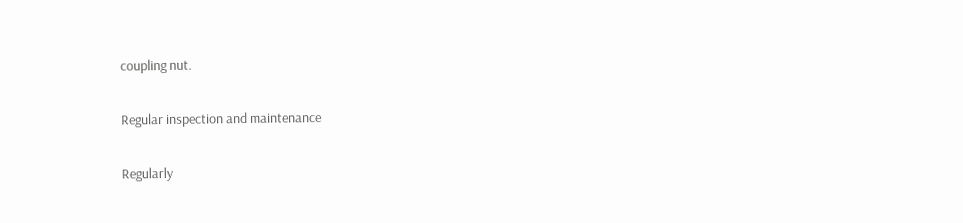coupling nut.

Regular inspection and maintenance

Regularly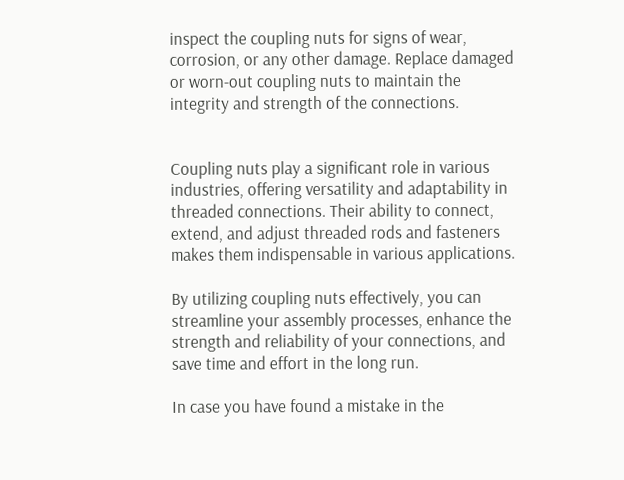inspect the coupling nuts for signs of wear, corrosion, or any other damage. Replace damaged or worn-out coupling nuts to maintain the integrity and strength of the connections.


Coupling nuts play a significant role in various industries, offering versatility and adaptability in threaded connections. Their ability to connect, extend, and adjust threaded rods and fasteners makes them indispensable in various applications.

By utilizing coupling nuts effectively, you can streamline your assembly processes, enhance the strength and reliability of your connections, and save time and effort in the long run.

In case you have found a mistake in the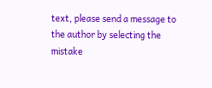text, please send a message to the author by selecting the mistake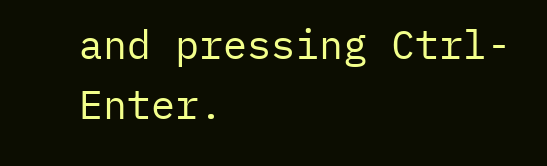and pressing Ctrl-Enter.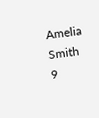Amelia Smith 9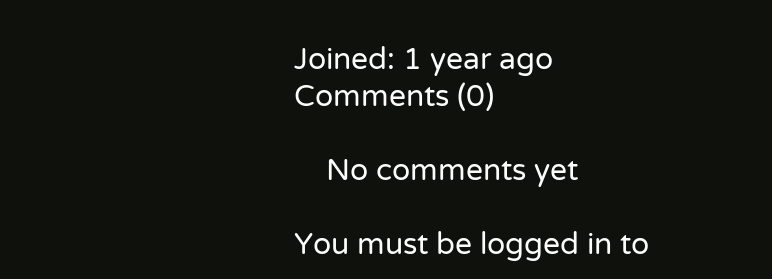Joined: 1 year ago
Comments (0)

    No comments yet

You must be logged in to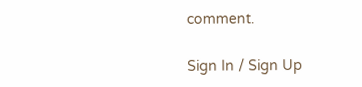comment.

Sign In / Sign Up